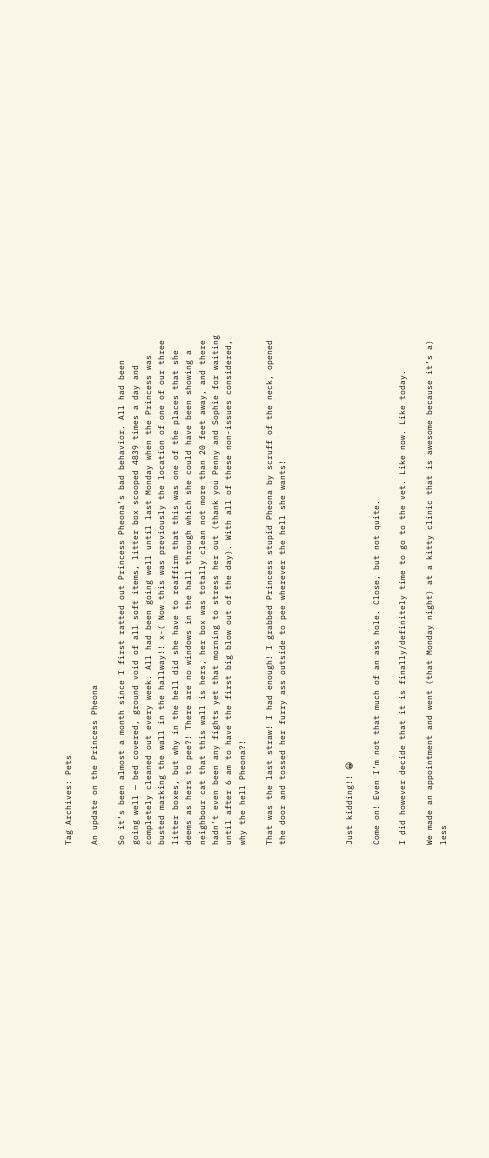Tag Archives: Pets

An update on the Princess Pheona

So it’s been almost a month since I first ratted out Princess Pheona’s bad behavior. All had been going well — bed covered, ground void of all soft items, litter box scooped 4839 times a day and completely cleaned out every week. All had been going well until last Monday when the Princess was busted marking the wall in the hallway!! x-( Now this was previously the location of one of our three litter boxes, but why in the hell did she have to reaffirm that this was one of the places that she deems as hers to pee?! There are no windows in the hall through which she could have been showing a neighbour cat that this wall is hers, her box was totally clean not more than 20 feet away, and there hadn’t even been any fights yet that morning to stress her out (thank you Penny and Sophie for waiting until after 6 am to have the first big blow out of the day). With all of these non-issues considered, why the hell Pheona?!

That was the last straw! I had enough! I grabbed Princess stupid Pheona by scruff of the neck, opened the door and tossed her furry ass outside to pee wherever the hell she wants!




Just kidding!! 😀

Come on! Even I’m not that much of an ass hole. Close, but not quite.

I did however decide that it is finally/definitely time to go to the vet. Like now. Like today.

We made an appointment and went (that Monday night) at a kitty clinic that is awesome because it’s a) less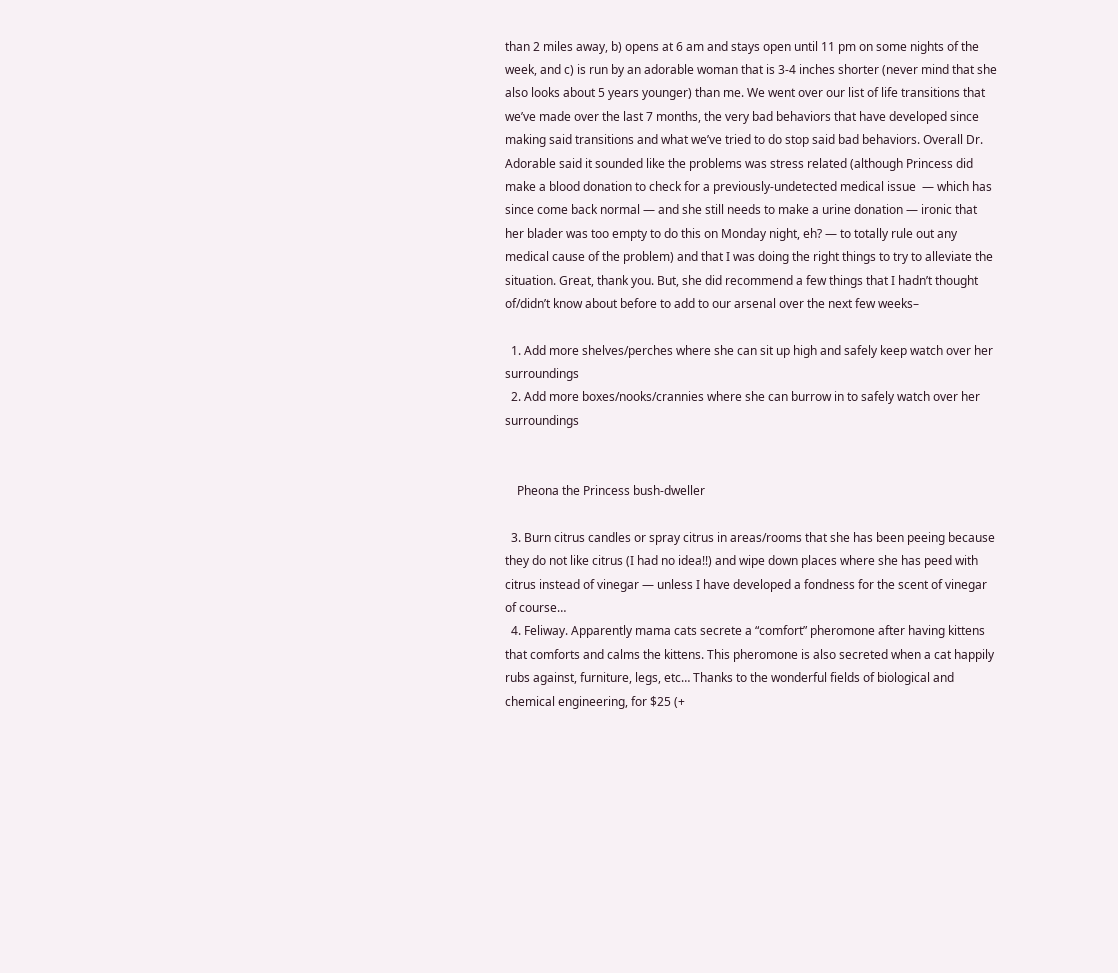than 2 miles away, b) opens at 6 am and stays open until 11 pm on some nights of the week, and c) is run by an adorable woman that is 3-4 inches shorter (never mind that she also looks about 5 years younger) than me. We went over our list of life transitions that we’ve made over the last 7 months, the very bad behaviors that have developed since making said transitions and what we’ve tried to do stop said bad behaviors. Overall Dr. Adorable said it sounded like the problems was stress related (although Princess did make a blood donation to check for a previously-undetected medical issue  — which has since come back normal — and she still needs to make a urine donation — ironic that her blader was too empty to do this on Monday night, eh? — to totally rule out any medical cause of the problem) and that I was doing the right things to try to alleviate the situation. Great, thank you. But, she did recommend a few things that I hadn’t thought of/didn’t know about before to add to our arsenal over the next few weeks–

  1. Add more shelves/perches where she can sit up high and safely keep watch over her surroundings
  2. Add more boxes/nooks/crannies where she can burrow in to safely watch over her surroundings


    Pheona the Princess bush-dweller

  3. Burn citrus candles or spray citrus in areas/rooms that she has been peeing because they do not like citrus (I had no idea!!) and wipe down places where she has peed with citrus instead of vinegar — unless I have developed a fondness for the scent of vinegar of course…
  4. Feliway. Apparently mama cats secrete a “comfort” pheromone after having kittens that comforts and calms the kittens. This pheromone is also secreted when a cat happily rubs against, furniture, legs, etc… Thanks to the wonderful fields of biological and chemical engineering, for $25 (+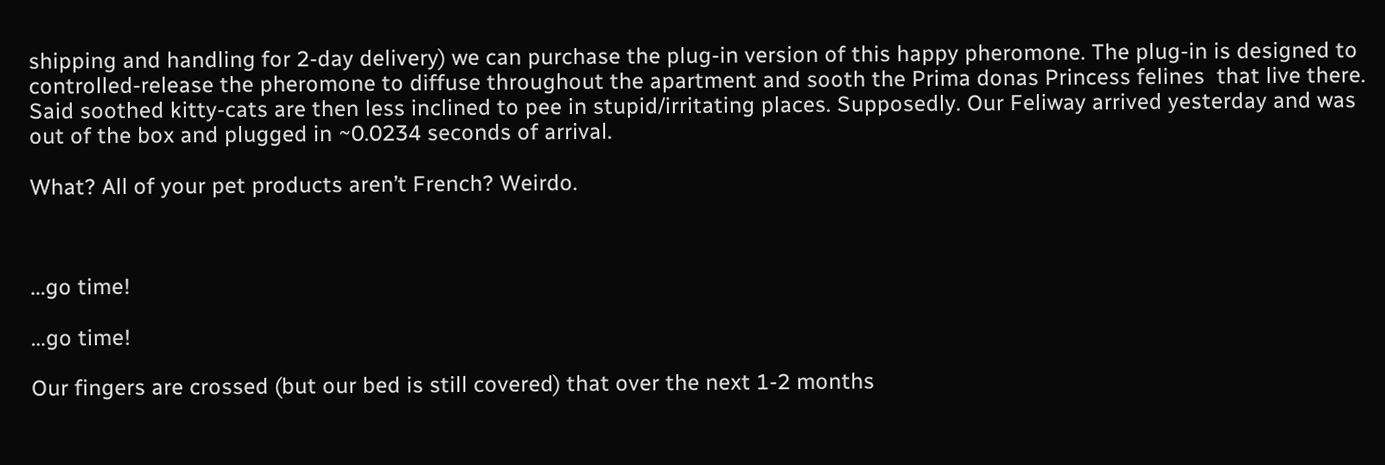shipping and handling for 2-day delivery) we can purchase the plug-in version of this happy pheromone. The plug-in is designed to controlled-release the pheromone to diffuse throughout the apartment and sooth the Prima donas Princess felines  that live there. Said soothed kitty-cats are then less inclined to pee in stupid/irritating places. Supposedly. Our Feliway arrived yesterday and was out of the box and plugged in ~0.0234 seconds of arrival.

What? All of your pet products aren’t French? Weirdo.



...go time!

…go time!

Our fingers are crossed (but our bed is still covered) that over the next 1-2 months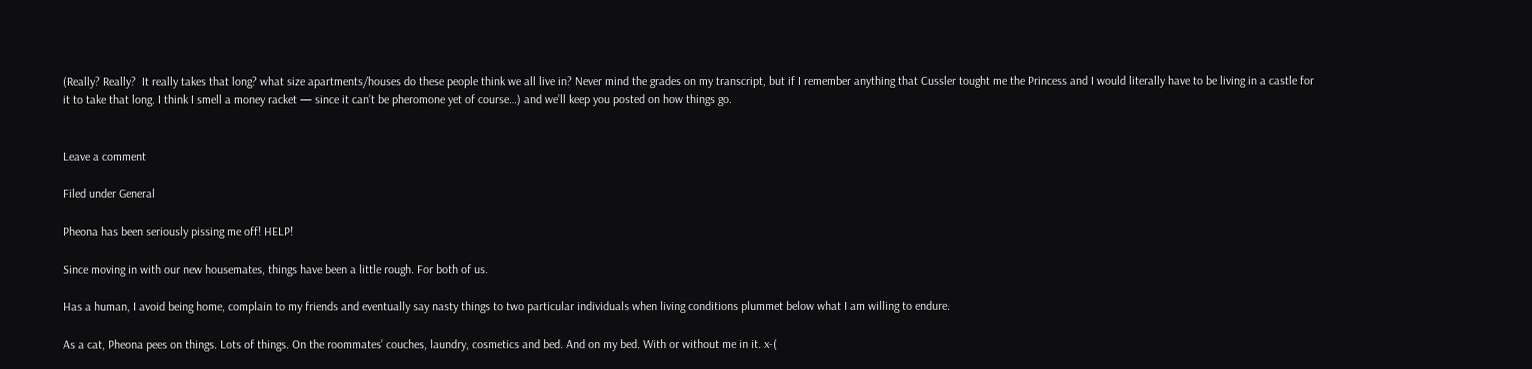(Really? Really?  It really takes that long? what size apartments/houses do these people think we all live in? Never mind the grades on my transcript, but if I remember anything that Cussler tought me the Princess and I would literally have to be living in a castle for it to take that long. I think I smell a money racket — since it can’t be pheromone yet of course…) and we’ll keep you posted on how things go.


Leave a comment

Filed under General

Pheona has been seriously pissing me off! HELP!

Since moving in with our new housemates, things have been a little rough. For both of us.

Has a human, I avoid being home, complain to my friends and eventually say nasty things to two particular individuals when living conditions plummet below what I am willing to endure.

As a cat, Pheona pees on things. Lots of things. On the roommates’ couches, laundry, cosmetics and bed. And on my bed. With or without me in it. x-(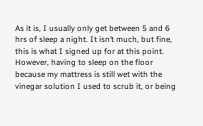As it is, I usually only get between 5 and 6 hrs of sleep a night. It isn’t much, but fine, this is what I signed up for at this point. However, having to sleep on the floor because my mattress is still wet with the vinegar solution I used to scrub it, or being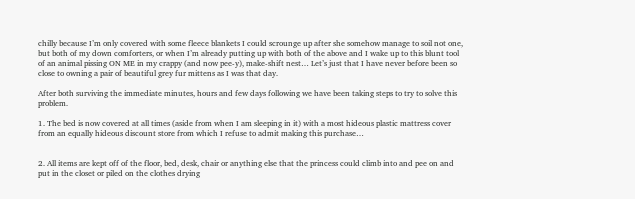chilly because I’m only covered with some fleece blankets I could scrounge up after she somehow manage to soil not one, but both of my down comforters, or when I’m already putting up with both of the above and I wake up to this blunt tool of an animal pissing ON ME in my crappy (and now pee-y), make-shift nest… Let’s just that I have never before been so close to owning a pair of beautiful grey fur mittens as I was that day.

After both surviving the immediate minutes, hours and few days following we have been taking steps to try to solve this problem.

1. The bed is now covered at all times (aside from when I am sleeping in it) with a most hideous plastic mattress cover from an equally hideous discount store from which I refuse to admit making this purchase…


2. All items are kept off of the floor, bed, desk, chair or anything else that the princess could climb into and pee on and put in the closet or piled on the clothes drying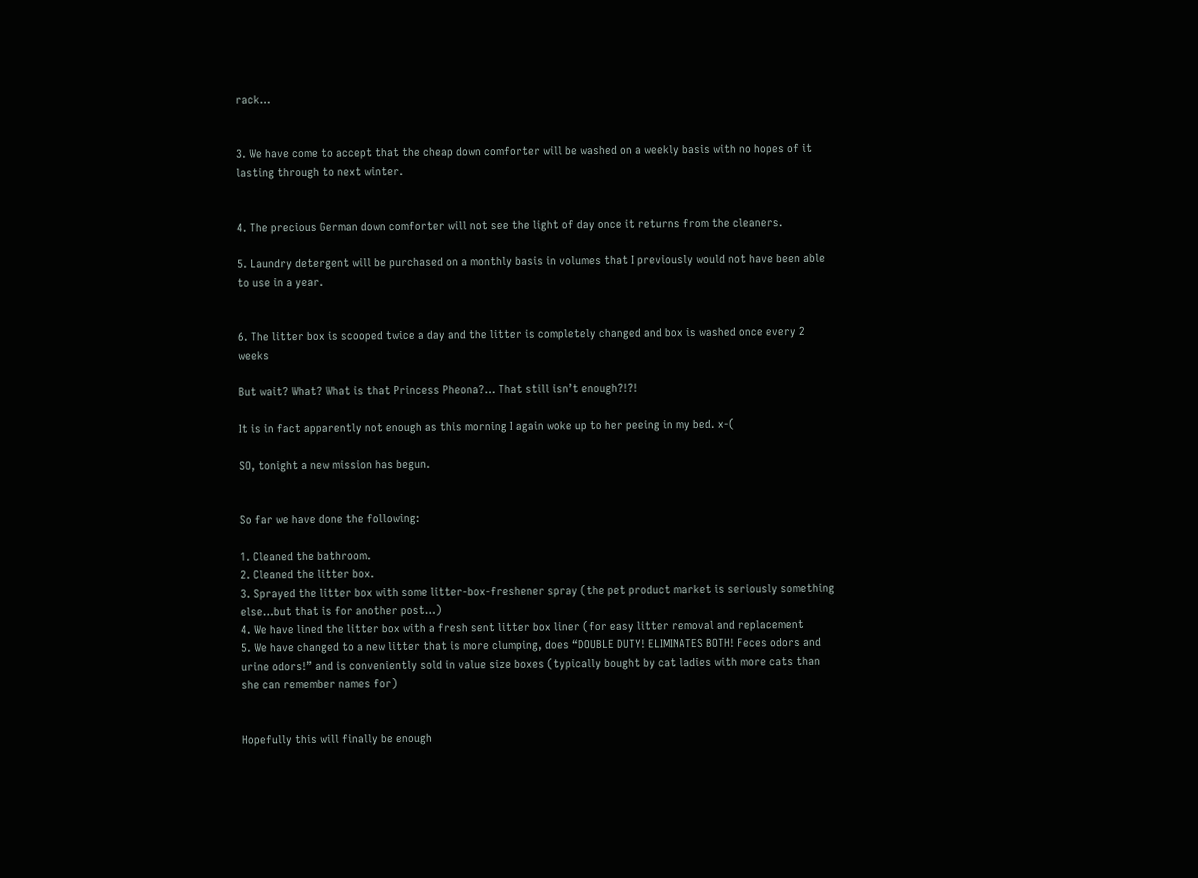rack…


3. We have come to accept that the cheap down comforter will be washed on a weekly basis with no hopes of it lasting through to next winter.


4. The precious German down comforter will not see the light of day once it returns from the cleaners.

5. Laundry detergent will be purchased on a monthly basis in volumes that I previously would not have been able to use in a year.


6. The litter box is scooped twice a day and the litter is completely changed and box is washed once every 2 weeks

But wait? What? What is that Princess Pheona?… That still isn’t enough?!?!

It is in fact apparently not enough as this morning I again woke up to her peeing in my bed. x-(

SO, tonight a new mission has begun.


So far we have done the following:

1. Cleaned the bathroom.
2. Cleaned the litter box.
3. Sprayed the litter box with some litter-box-freshener spray (the pet product market is seriously something else…but that is for another post…)
4. We have lined the litter box with a fresh sent litter box liner (for easy litter removal and replacement
5. We have changed to a new litter that is more clumping, does “DOUBLE DUTY! ELIMINATES BOTH! Feces odors and urine odors!” and is conveniently sold in value size boxes (typically bought by cat ladies with more cats than she can remember names for)


Hopefully this will finally be enough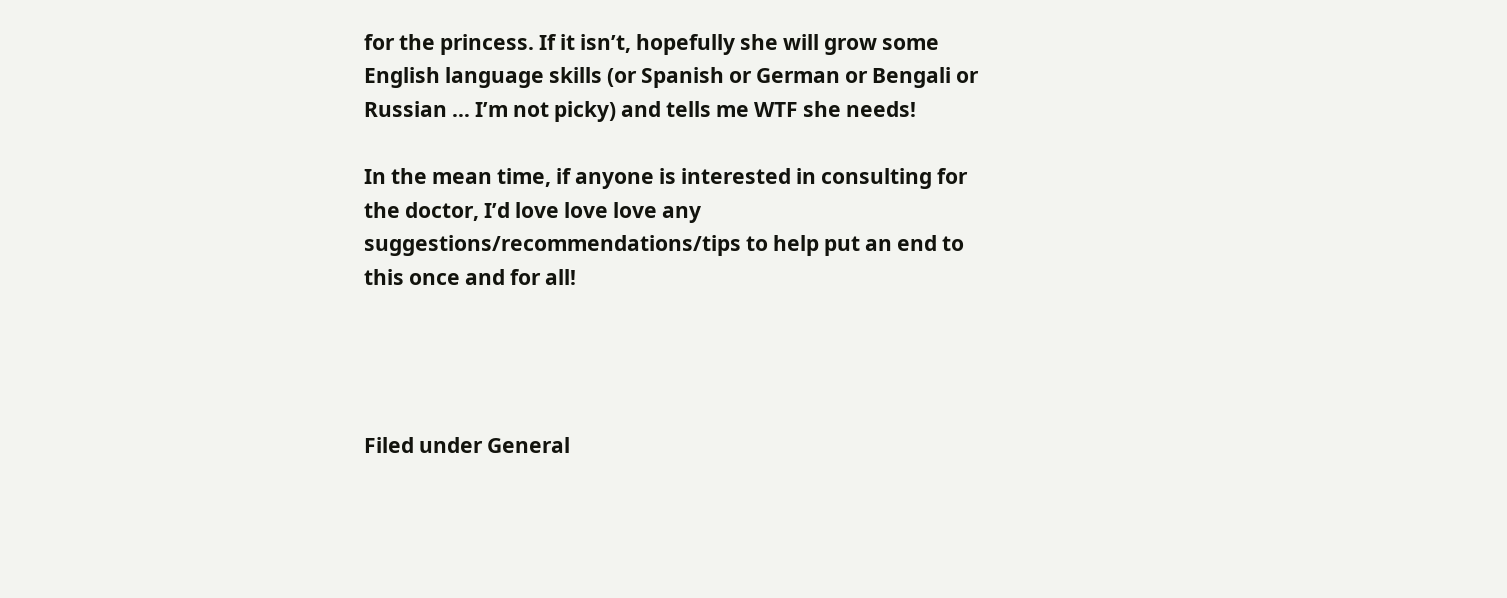for the princess. If it isn’t, hopefully she will grow some English language skills (or Spanish or German or Bengali or Russian … I’m not picky) and tells me WTF she needs!

In the mean time, if anyone is interested in consulting for the doctor, I’d love love love any suggestions/recommendations/tips to help put an end to this once and for all!




Filed under General